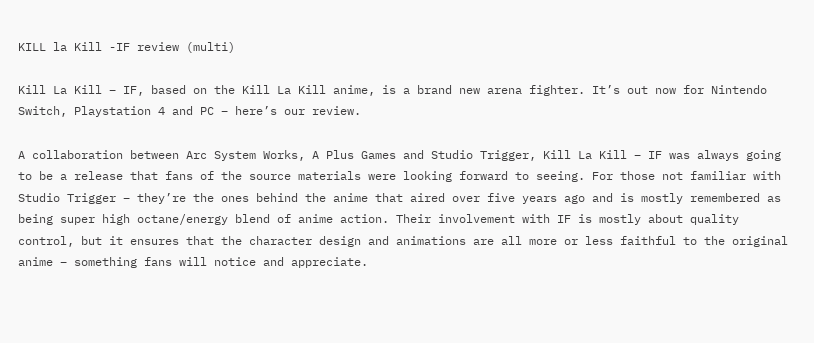KILL la Kill -IF review (multi)

Kill La Kill – IF, based on the Kill La Kill anime, is a brand new arena fighter. It’s out now for Nintendo Switch, Playstation 4 and PC – here’s our review.

A collaboration between Arc System Works, A Plus Games and Studio Trigger, Kill La Kill – IF was always going to be a release that fans of the source materials were looking forward to seeing. For those not familiar with Studio Trigger – they’re the ones behind the anime that aired over five years ago and is mostly remembered as being super high octane/energy blend of anime action. Their involvement with IF is mostly about quality control, but it ensures that the character design and animations are all more or less faithful to the original anime – something fans will notice and appreciate.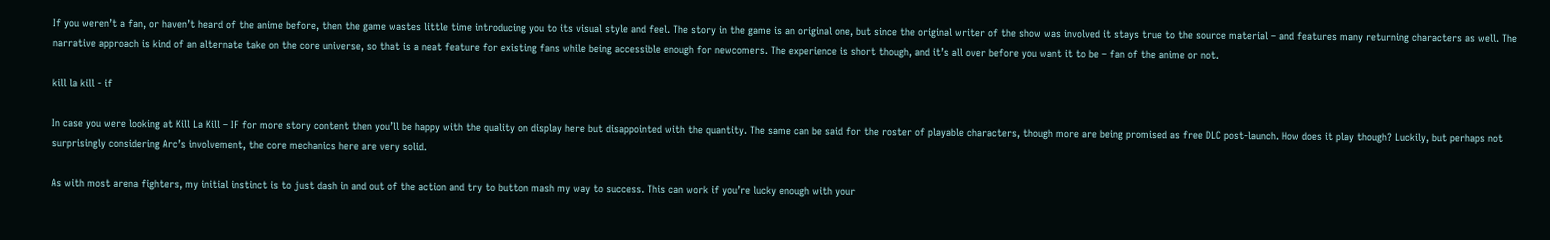If you weren’t a fan, or haven’t heard of the anime before, then the game wastes little time introducing you to its visual style and feel. The story in the game is an original one, but since the original writer of the show was involved it stays true to the source material – and features many returning characters as well. The narrative approach is kind of an alternate take on the core universe, so that is a neat feature for existing fans while being accessible enough for newcomers. The experience is short though, and it’s all over before you want it to be – fan of the anime or not.

kill la kill - if

In case you were looking at Kill La Kill – IF for more story content then you’ll be happy with the quality on display here but disappointed with the quantity. The same can be said for the roster of playable characters, though more are being promised as free DLC post-launch. How does it play though? Luckily, but perhaps not surprisingly considering Arc’s involvement, the core mechanics here are very solid.

As with most arena fighters, my initial instinct is to just dash in and out of the action and try to button mash my way to success. This can work if you’re lucky enough with your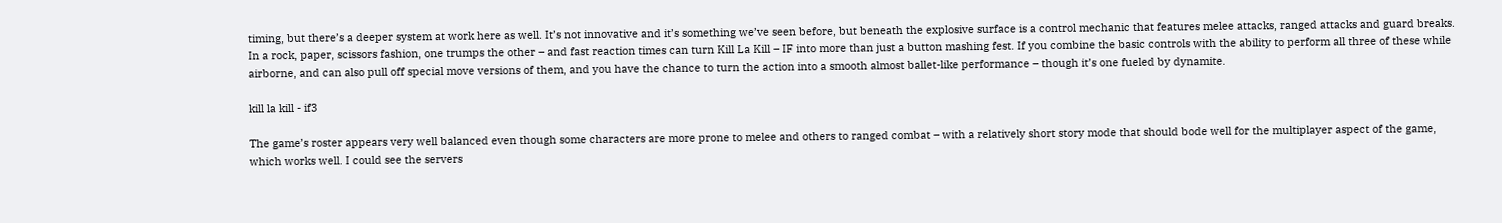timing, but there’s a deeper system at work here as well. It’s not innovative and it’s something we’ve seen before, but beneath the explosive surface is a control mechanic that features melee attacks, ranged attacks and guard breaks. In a rock, paper, scissors fashion, one trumps the other – and fast reaction times can turn Kill La Kill – IF into more than just a button mashing fest. If you combine the basic controls with the ability to perform all three of these while airborne, and can also pull off special move versions of them, and you have the chance to turn the action into a smooth almost ballet-like performance – though it’s one fueled by dynamite.

kill la kill - if3

The game’s roster appears very well balanced even though some characters are more prone to melee and others to ranged combat – with a relatively short story mode that should bode well for the multiplayer aspect of the game, which works well. I could see the servers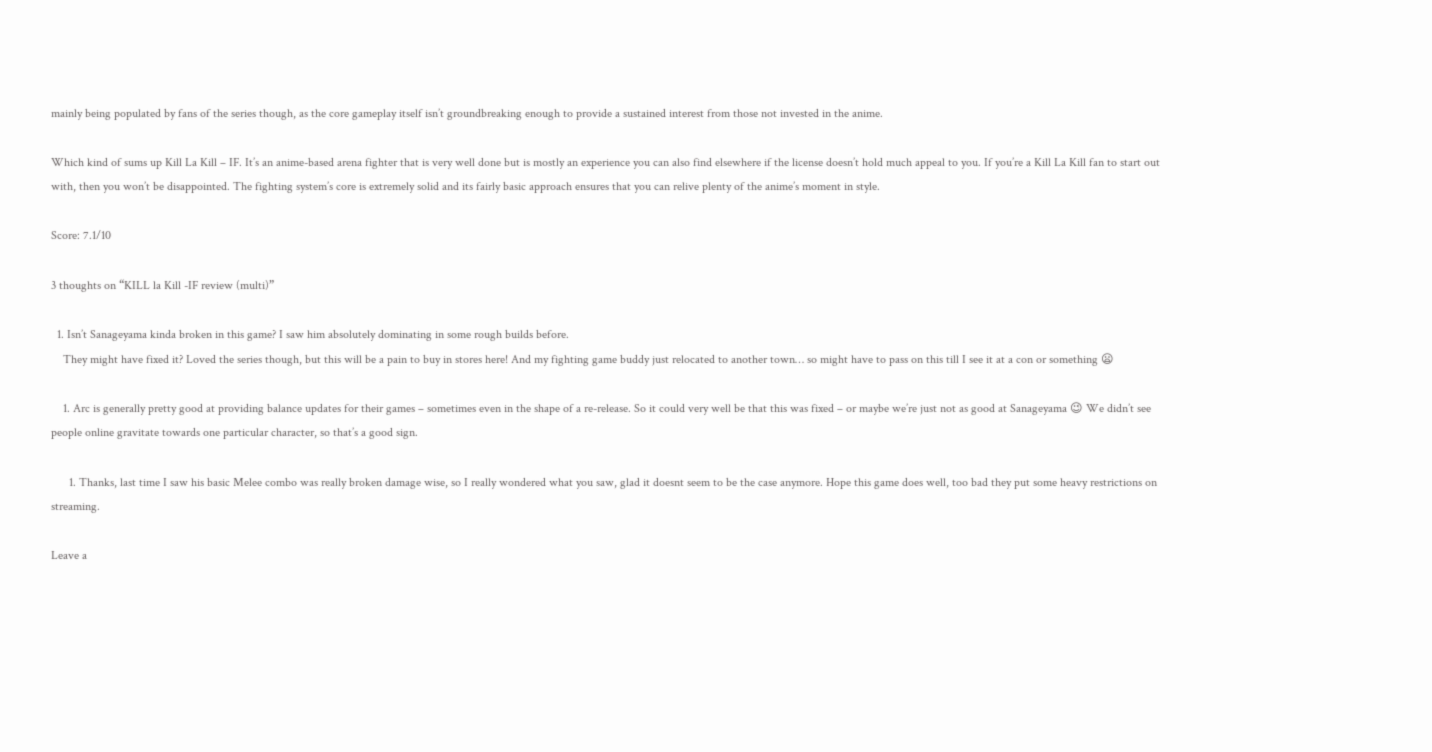mainly being populated by fans of the series though, as the core gameplay itself isn’t groundbreaking enough to provide a sustained interest from those not invested in the anime.

Which kind of sums up Kill La Kill – IF. It’s an anime-based arena fighter that is very well done but is mostly an experience you can also find elsewhere if the license doesn’t hold much appeal to you. If you’re a Kill La Kill fan to start out with, then you won’t be disappointed. The fighting system’s core is extremely solid and its fairly basic approach ensures that you can relive plenty of the anime’s moment in style.

Score: 7.1/10

3 thoughts on “KILL la Kill -IF review (multi)”

  1. Isn’t Sanageyama kinda broken in this game? I saw him absolutely dominating in some rough builds before.
    They might have fixed it? Loved the series though, but this will be a pain to buy in stores here! And my fighting game buddy just relocated to another town… so might have to pass on this till I see it at a con or something 😦

    1. Arc is generally pretty good at providing balance updates for their games – sometimes even in the shape of a re-release. So it could very well be that this was fixed – or maybe we’re just not as good at Sanageyama 😉 We didn’t see people online gravitate towards one particular character, so that’s a good sign.

      1. Thanks, last time I saw his basic Melee combo was really broken damage wise, so I really wondered what you saw, glad it doesnt seem to be the case anymore. Hope this game does well, too bad they put some heavy restrictions on streaming.

Leave a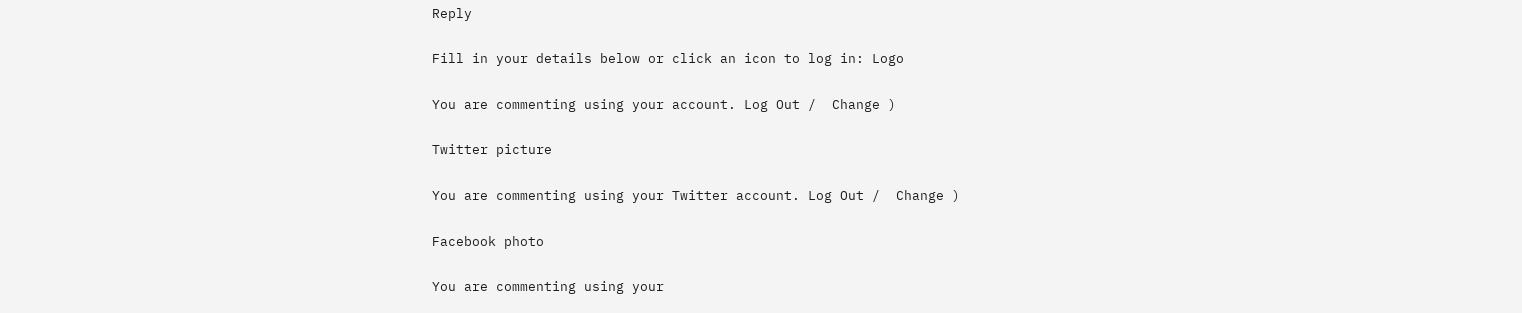Reply

Fill in your details below or click an icon to log in: Logo

You are commenting using your account. Log Out /  Change )

Twitter picture

You are commenting using your Twitter account. Log Out /  Change )

Facebook photo

You are commenting using your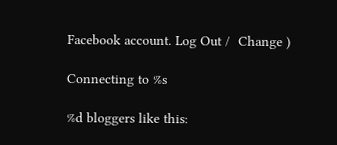Facebook account. Log Out /  Change )

Connecting to %s

%d bloggers like this: